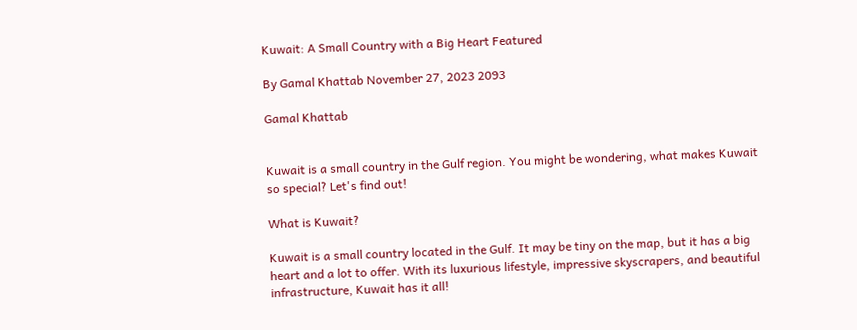Kuwait: A Small Country with a Big Heart Featured

By Gamal Khattab November 27, 2023 2093

Gamal Khattab


Kuwait is a small country in the Gulf region. You might be wondering, what makes Kuwait so special? Let's find out!

What is Kuwait?

Kuwait is a small country located in the Gulf. It may be tiny on the map, but it has a big heart and a lot to offer. With its luxurious lifestyle, impressive skyscrapers, and beautiful infrastructure, Kuwait has it all!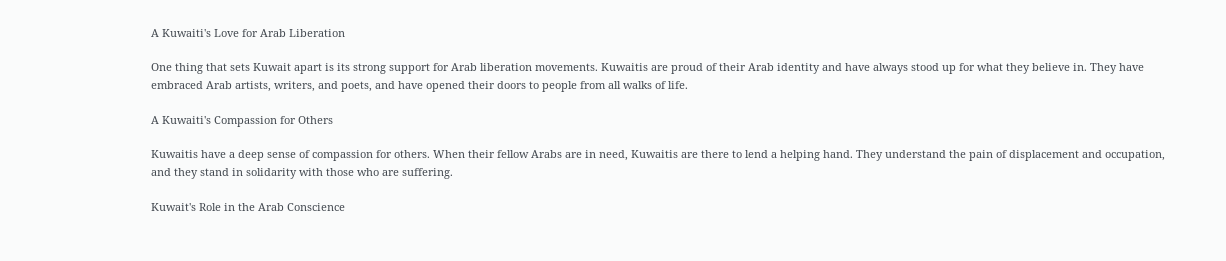A Kuwaiti's Love for Arab Liberation

One thing that sets Kuwait apart is its strong support for Arab liberation movements. Kuwaitis are proud of their Arab identity and have always stood up for what they believe in. They have embraced Arab artists, writers, and poets, and have opened their doors to people from all walks of life.

A Kuwaiti's Compassion for Others

Kuwaitis have a deep sense of compassion for others. When their fellow Arabs are in need, Kuwaitis are there to lend a helping hand. They understand the pain of displacement and occupation, and they stand in solidarity with those who are suffering.

Kuwait's Role in the Arab Conscience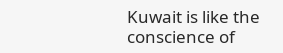Kuwait is like the conscience of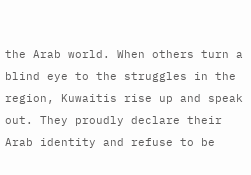the Arab world. When others turn a blind eye to the struggles in the region, Kuwaitis rise up and speak out. They proudly declare their Arab identity and refuse to be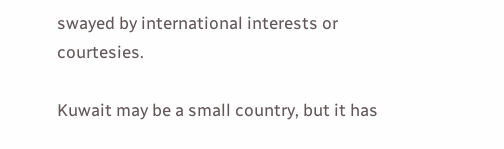swayed by international interests or courtesies.

Kuwait may be a small country, but it has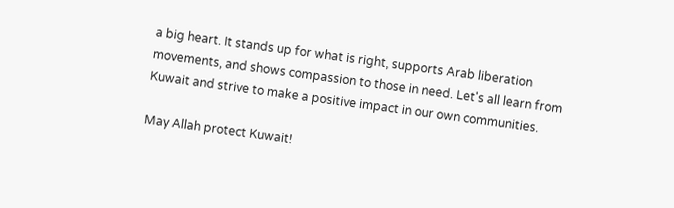a big heart. It stands up for what is right, supports Arab liberation movements, and shows compassion to those in need. Let's all learn from Kuwait and strive to make a positive impact in our own communities.

May Allah protect Kuwait!